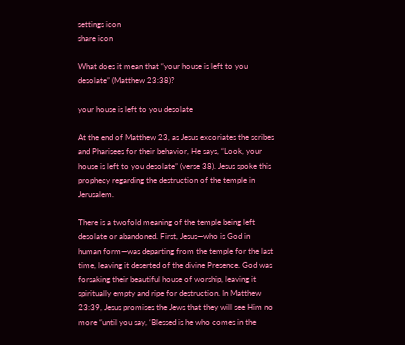settings icon
share icon

What does it mean that “your house is left to you desolate” (Matthew 23:38)?

your house is left to you desolate

At the end of Matthew 23, as Jesus excoriates the scribes and Pharisees for their behavior, He says, “Look, your house is left to you desolate” (verse 38). Jesus spoke this prophecy regarding the destruction of the temple in Jerusalem.

There is a twofold meaning of the temple being left desolate or abandoned. First, Jesus—who is God in human form—was departing from the temple for the last time, leaving it deserted of the divine Presence. God was forsaking their beautiful house of worship, leaving it spiritually empty and ripe for destruction. In Matthew 23:39, Jesus promises the Jews that they will see Him no more “until you say, ‘Blessed is he who comes in the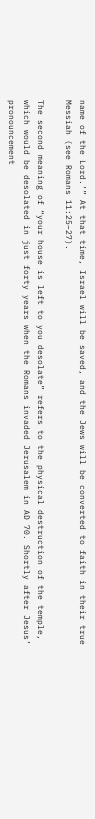name of the Lord.’” At that time, Israel will be saved, and the Jews will be converted to faith in their true Messiah (see Romans 11:25–27).

The second meaning of “your house is left to you desolate” refers to the physical destruction of the temple, which would be desolated in just forty years when the Romans invaded Jerusalem in AD 70. Shortly after Jesus’ pronouncement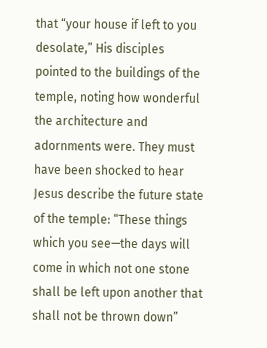that “your house if left to you desolate,” His disciples pointed to the buildings of the temple, noting how wonderful the architecture and adornments were. They must have been shocked to hear Jesus describe the future state of the temple: “These things which you see—the days will come in which not one stone shall be left upon another that shall not be thrown down”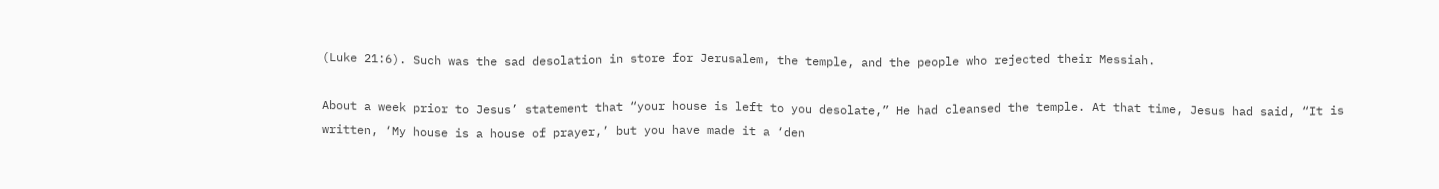(Luke 21:6). Such was the sad desolation in store for Jerusalem, the temple, and the people who rejected their Messiah.

About a week prior to Jesus’ statement that “your house is left to you desolate,” He had cleansed the temple. At that time, Jesus had said, “It is written, ‘My house is a house of prayer,’ but you have made it a ‘den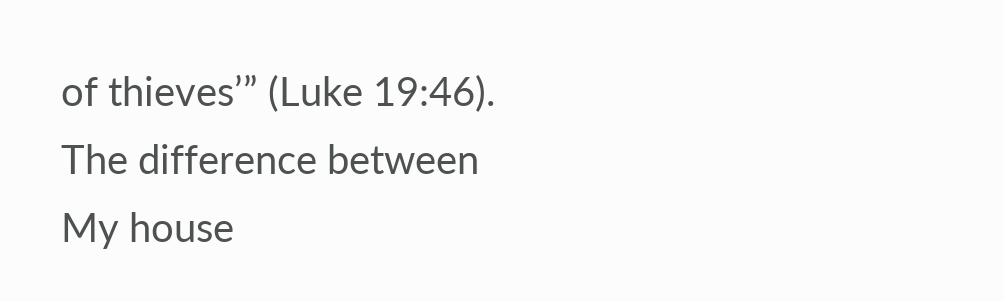of thieves’” (Luke 19:46). The difference between My house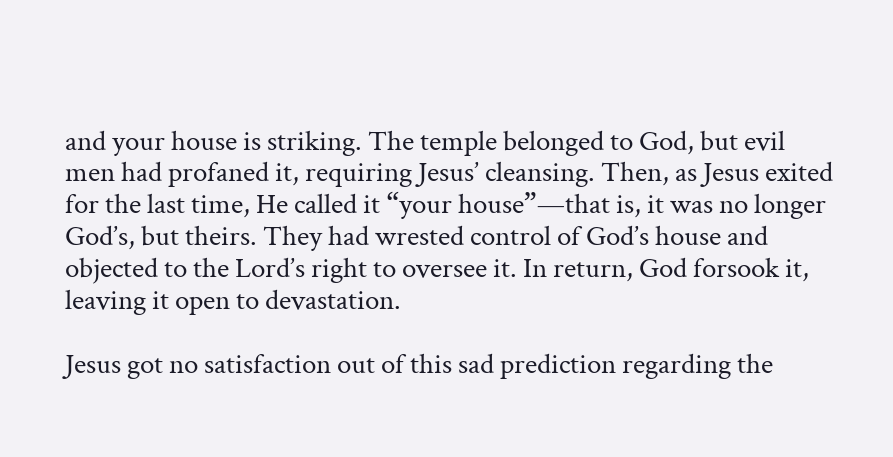and your house is striking. The temple belonged to God, but evil men had profaned it, requiring Jesus’ cleansing. Then, as Jesus exited for the last time, He called it “your house”—that is, it was no longer God’s, but theirs. They had wrested control of God’s house and objected to the Lord’s right to oversee it. In return, God forsook it, leaving it open to devastation.

Jesus got no satisfaction out of this sad prediction regarding the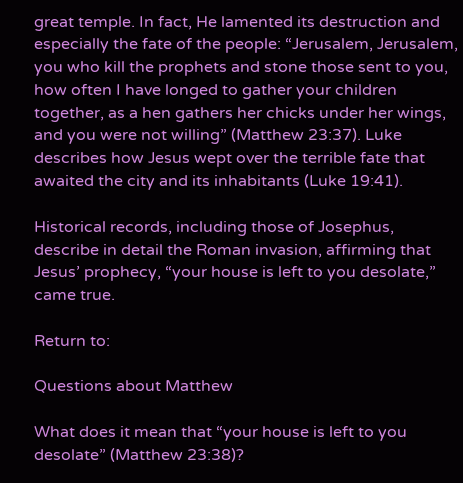great temple. In fact, He lamented its destruction and especially the fate of the people: “Jerusalem, Jerusalem, you who kill the prophets and stone those sent to you, how often I have longed to gather your children together, as a hen gathers her chicks under her wings, and you were not willing” (Matthew 23:37). Luke describes how Jesus wept over the terrible fate that awaited the city and its inhabitants (Luke 19:41).

Historical records, including those of Josephus, describe in detail the Roman invasion, affirming that Jesus’ prophecy, “your house is left to you desolate,” came true.

Return to:

Questions about Matthew

What does it mean that “your house is left to you desolate” (Matthew 23:38)?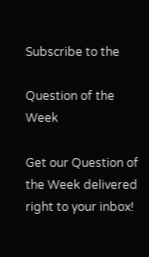Subscribe to the

Question of the Week

Get our Question of the Week delivered right to your inbox!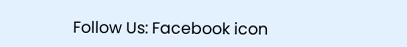Follow Us: Facebook icon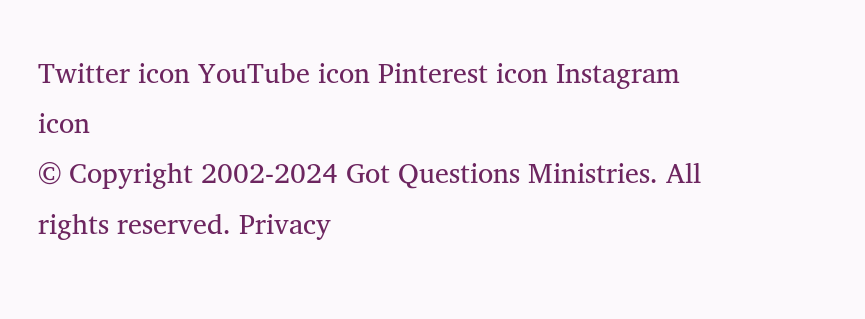Twitter icon YouTube icon Pinterest icon Instagram icon
© Copyright 2002-2024 Got Questions Ministries. All rights reserved. Privacy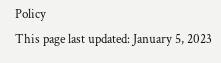Policy
This page last updated: January 5, 2023